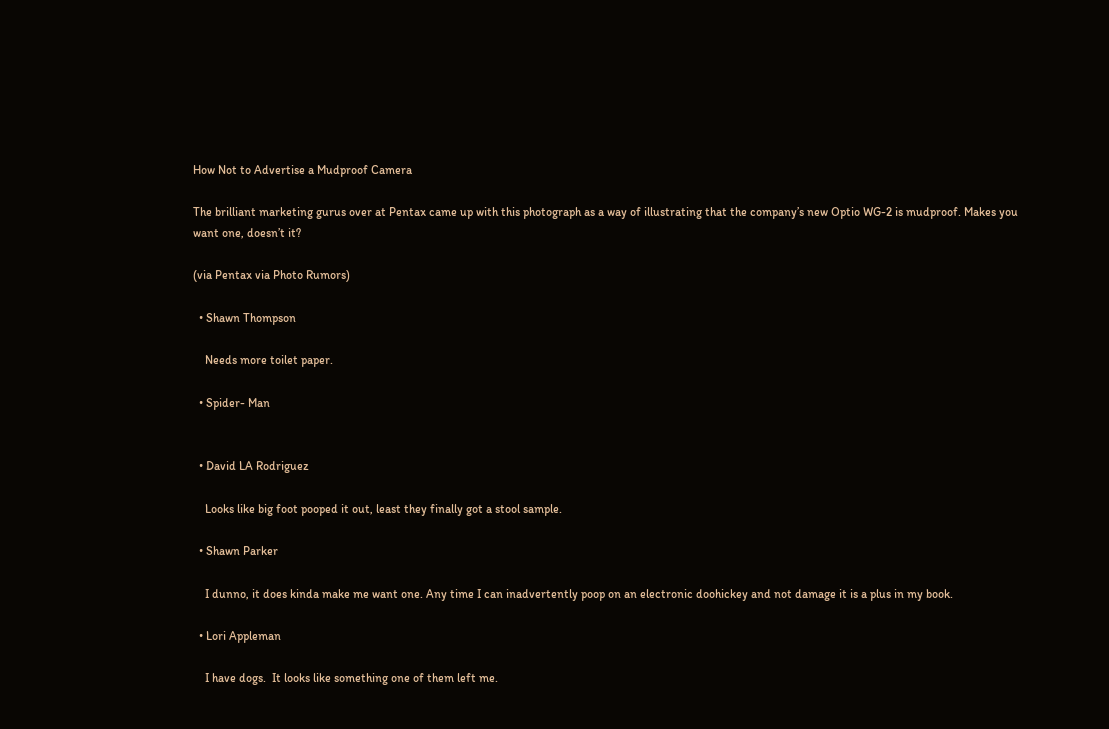How Not to Advertise a Mudproof Camera

The brilliant marketing gurus over at Pentax came up with this photograph as a way of illustrating that the company’s new Optio WG-2 is mudproof. Makes you want one, doesn’t it?

(via Pentax via Photo Rumors)

  • Shawn Thompson

    Needs more toilet paper.

  • Spider- Man


  • David LA Rodriguez

    Looks like big foot pooped it out, least they finally got a stool sample.

  • Shawn Parker

    I dunno, it does kinda make me want one. Any time I can inadvertently poop on an electronic doohickey and not damage it is a plus in my book.

  • Lori Appleman

    I have dogs.  It looks like something one of them left me.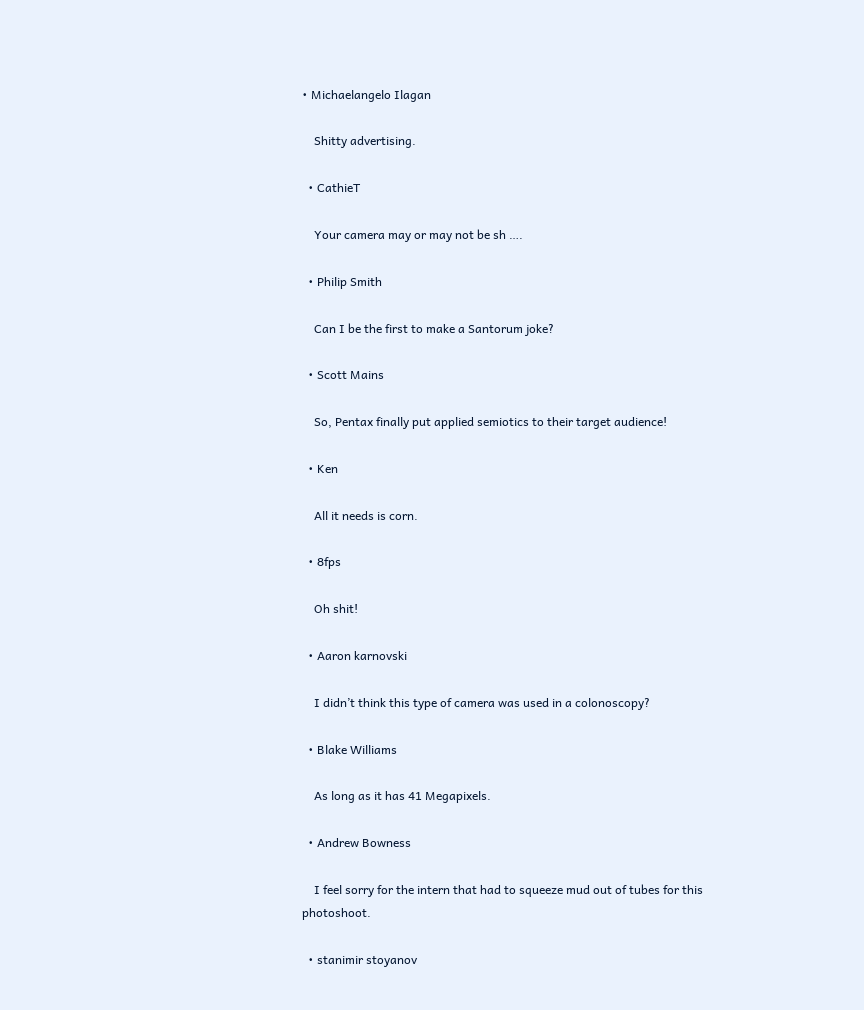• Michaelangelo Ilagan

    Shitty advertising.

  • CathieT

    Your camera may or may not be sh ….

  • Philip Smith

    Can I be the first to make a Santorum joke?

  • Scott Mains

    So, Pentax finally put applied semiotics to their target audience!

  • Ken

    All it needs is corn.

  • 8fps

    Oh shit!

  • Aaron karnovski

    I didn’t think this type of camera was used in a colonoscopy?

  • Blake Williams

    As long as it has 41 Megapixels.

  • Andrew Bowness

    I feel sorry for the intern that had to squeeze mud out of tubes for this photoshoot.

  • stanimir stoyanov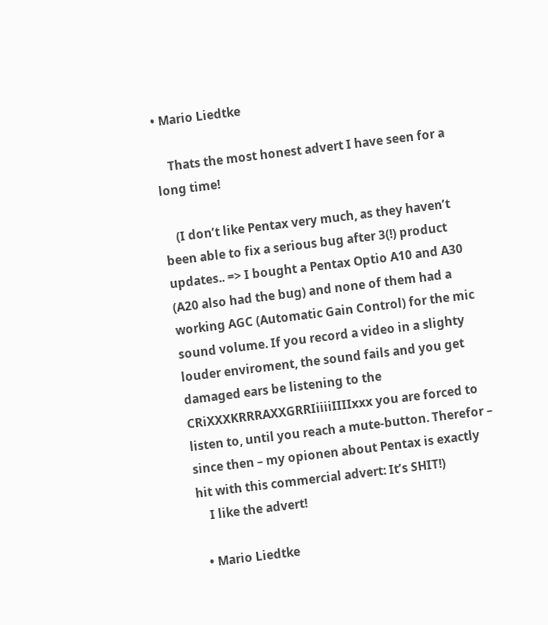• Mario Liedtke

    Thats the most honest advert I have seen for a long time!

    (I don’t like Pentax very much, as they haven’t been able to fix a serious bug after 3(!) product updates.. => I bought a Pentax Optio A10 and A30 (A20 also had the bug) and none of them had a working AGC (Automatic Gain Control) for the mic sound volume. If you record a video in a slighty louder enviroment, the sound fails and you get damaged ears be listening to the CRiXXXKRRRAXXGRRIiiiiIIIIxxx you are forced to listen to, until you reach a mute-button. Therefor – since then – my opionen about Pentax is exactly hit with this commercial advert: It’s SHIT!)
    I like the advert!

  • Mario Liedtke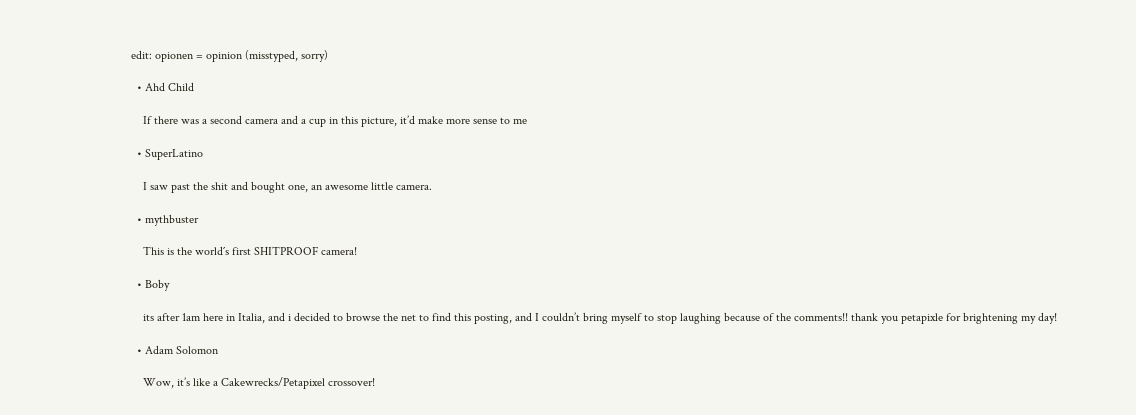edit: opionen = opinion (misstyped, sorry)

  • Ahd Child

    If there was a second camera and a cup in this picture, it’d make more sense to me

  • SuperLatino

    I saw past the shit and bought one, an awesome little camera.

  • mythbuster

    This is the world´s first SHITPROOF camera!

  • Boby

    its after 1am here in Italia, and i decided to browse the net to find this posting, and I couldn’t bring myself to stop laughing because of the comments!! thank you petapixle for brightening my day!

  • Adam Solomon

    Wow, it’s like a Cakewrecks/Petapixel crossover!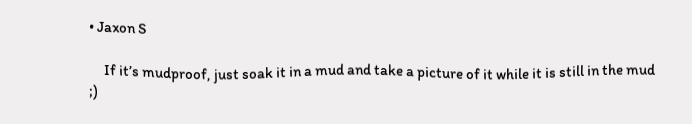• Jaxon S

     If it’s mudproof, just soak it in a mud and take a picture of it while it is still in the mud ;)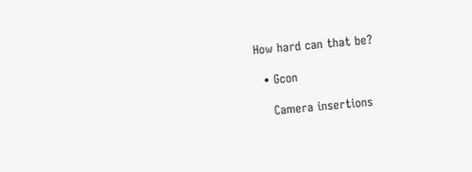How hard can that be?

  • Gcon

    Camera insertions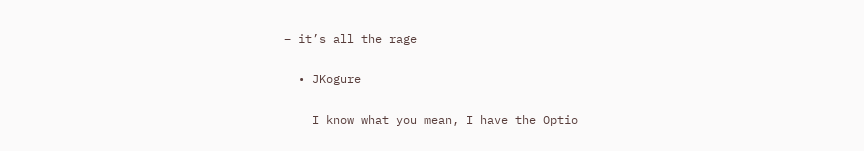– it’s all the rage

  • JKogure

    I know what you mean, I have the Optio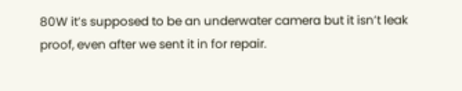80W it’s supposed to be an underwater camera but it isn’t leak proof, even after we sent it in for repair.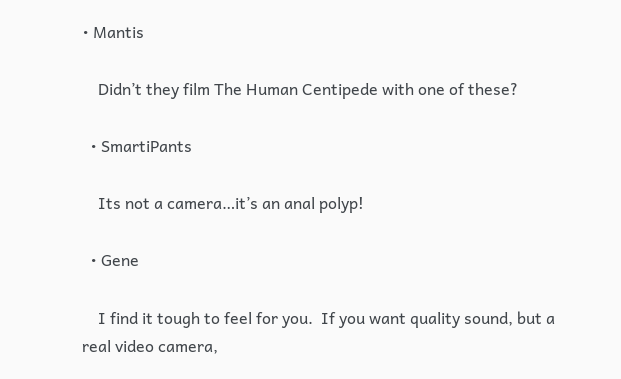• Mantis

    Didn’t they film The Human Centipede with one of these?

  • SmartiPants

    Its not a camera…it’s an anal polyp!

  • Gene

    I find it tough to feel for you.  If you want quality sound, but a real video camera,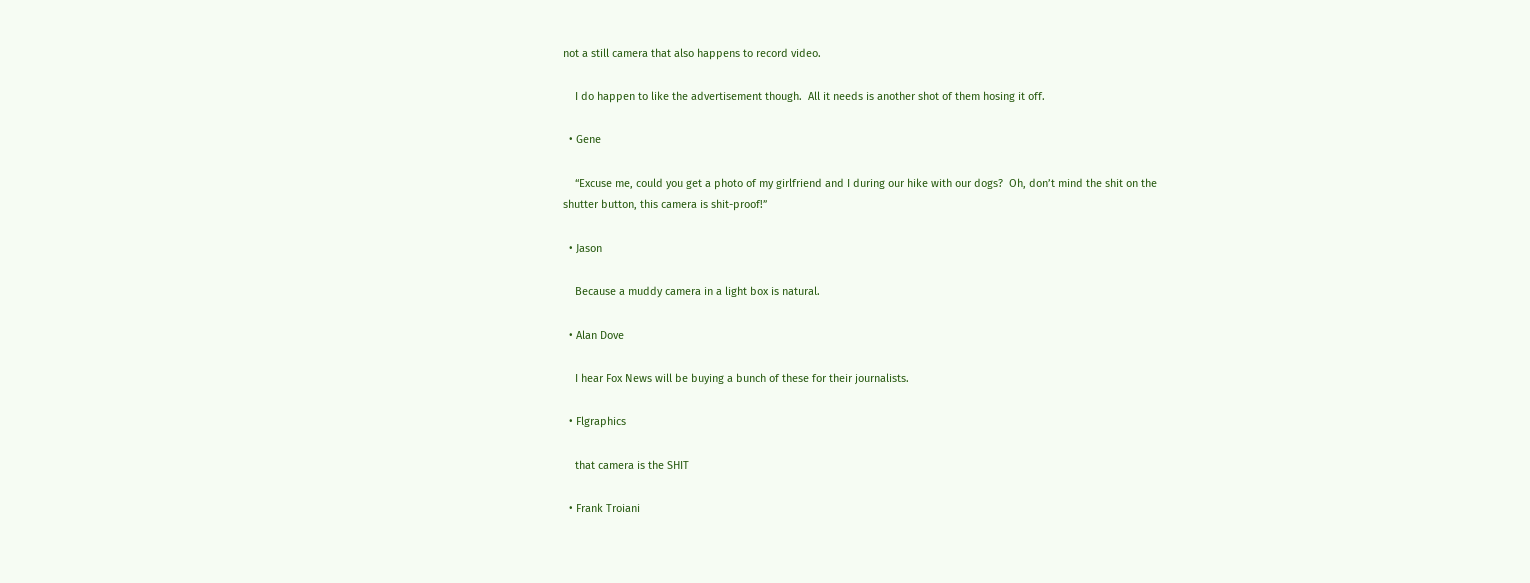not a still camera that also happens to record video.

    I do happen to like the advertisement though.  All it needs is another shot of them hosing it off.

  • Gene

    “Excuse me, could you get a photo of my girlfriend and I during our hike with our dogs?  Oh, don’t mind the shit on the shutter button, this camera is shit-proof!”

  • Jason

    Because a muddy camera in a light box is natural.

  • Alan Dove

    I hear Fox News will be buying a bunch of these for their journalists.

  • Flgraphics

    that camera is the SHIT

  • Frank Troiani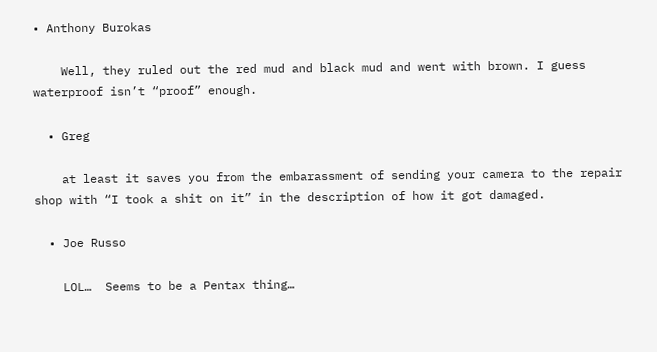• Anthony Burokas

    Well, they ruled out the red mud and black mud and went with brown. I guess waterproof isn’t “proof” enough.

  • Greg

    at least it saves you from the embarassment of sending your camera to the repair shop with “I took a shit on it” in the description of how it got damaged.

  • Joe Russo

    LOL…  Seems to be a Pentax thing…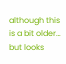although this is a bit older… but looks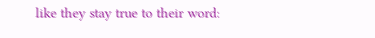like they stay true to their word: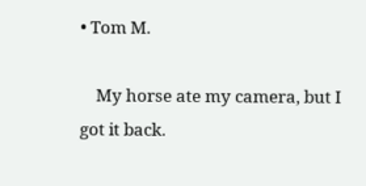• Tom M.

    My horse ate my camera, but I got it back.